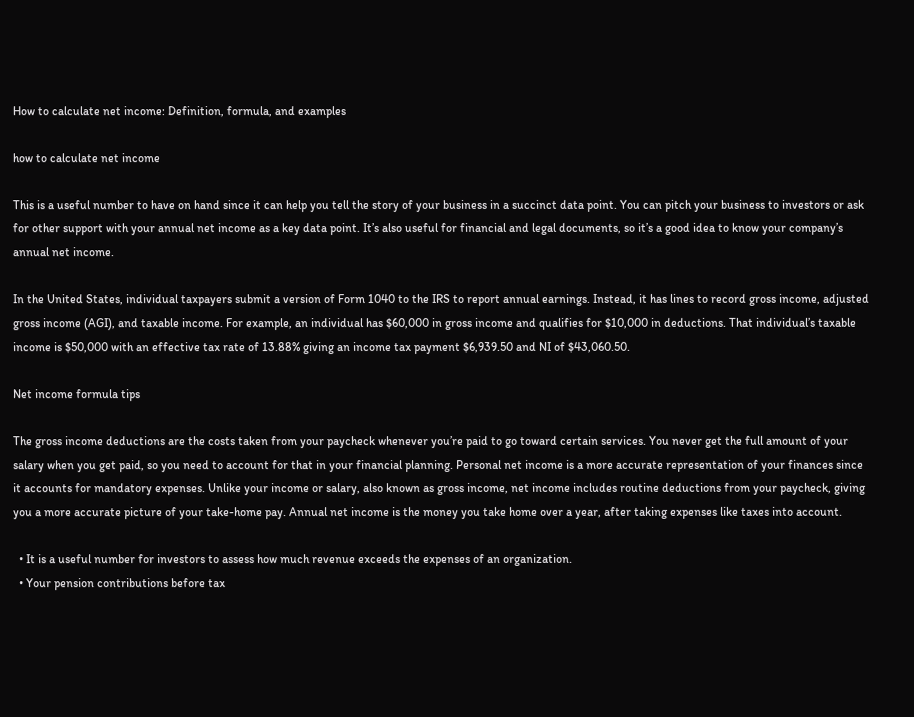How to calculate net income: Definition, formula, and examples

how to calculate net income

This is a useful number to have on hand since it can help you tell the story of your business in a succinct data point. You can pitch your business to investors or ask for other support with your annual net income as a key data point. It’s also useful for financial and legal documents, so it’s a good idea to know your company’s annual net income.

In the United States, individual taxpayers submit a version of Form 1040 to the IRS to report annual earnings. Instead, it has lines to record gross income, adjusted gross income (AGI), and taxable income. For example, an individual has $60,000 in gross income and qualifies for $10,000 in deductions. That individual’s taxable income is $50,000 with an effective tax rate of 13.88% giving an income tax payment $6,939.50 and NI of $43,060.50.

Net income formula tips

The gross income deductions are the costs taken from your paycheck whenever you’re paid to go toward certain services. You never get the full amount of your salary when you get paid, so you need to account for that in your financial planning. Personal net income is a more accurate representation of your finances since it accounts for mandatory expenses. Unlike your income or salary, also known as gross income, net income includes routine deductions from your paycheck, giving you a more accurate picture of your take-home pay. Annual net income is the money you take home over a year, after taking expenses like taxes into account.

  • It is a useful number for investors to assess how much revenue exceeds the expenses of an organization.
  • Your pension contributions before tax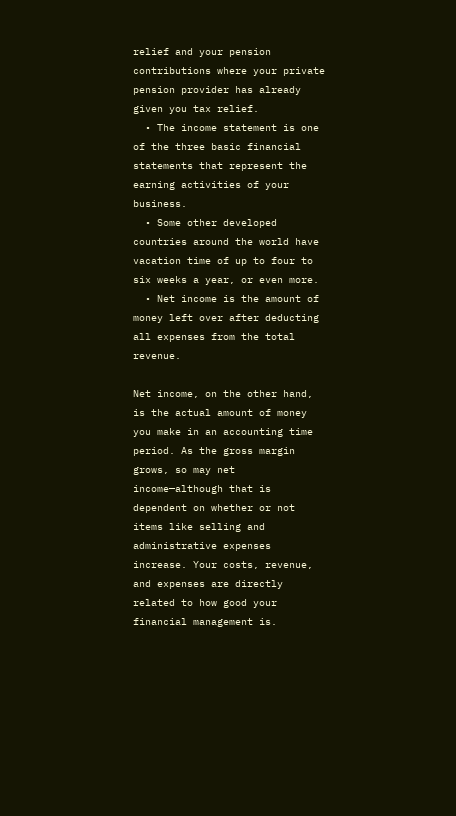relief and your pension contributions where your private pension provider has already given you tax relief.
  • The income statement is one of the three basic financial statements that represent the earning activities of your business.
  • Some other developed countries around the world have vacation time of up to four to six weeks a year, or even more.
  • Net income is the amount of money left over after deducting all expenses from the total revenue.

Net income, on the other hand, is the actual amount of money you make in an accounting time period. As the gross margin grows, so may net income—although that is dependent on whether or not items like selling and administrative expenses increase. Your costs, revenue, and expenses are directly related to how good your financial management is.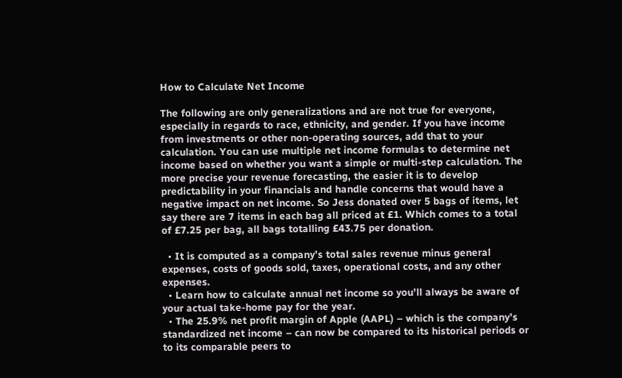How to Calculate Net Income

The following are only generalizations and are not true for everyone, especially in regards to race, ethnicity, and gender. If you have income from investments or other non-operating sources, add that to your calculation. You can use multiple net income formulas to determine net income based on whether you want a simple or multi-step calculation. The more precise your revenue forecasting, the easier it is to develop predictability in your financials and handle concerns that would have a negative impact on net income. So Jess donated over 5 bags of items, let say there are 7 items in each bag all priced at £1. Which comes to a total of £7.25 per bag, all bags totalling £43.75 per donation.

  • It is computed as a company’s total sales revenue minus general expenses, costs of goods sold, taxes, operational costs, and any other expenses.
  • Learn how to calculate annual net income so you’ll always be aware of your actual take-home pay for the year.
  • The 25.9% net profit margin of Apple (AAPL) – which is the company’s standardized net income – can now be compared to its historical periods or to its comparable peers to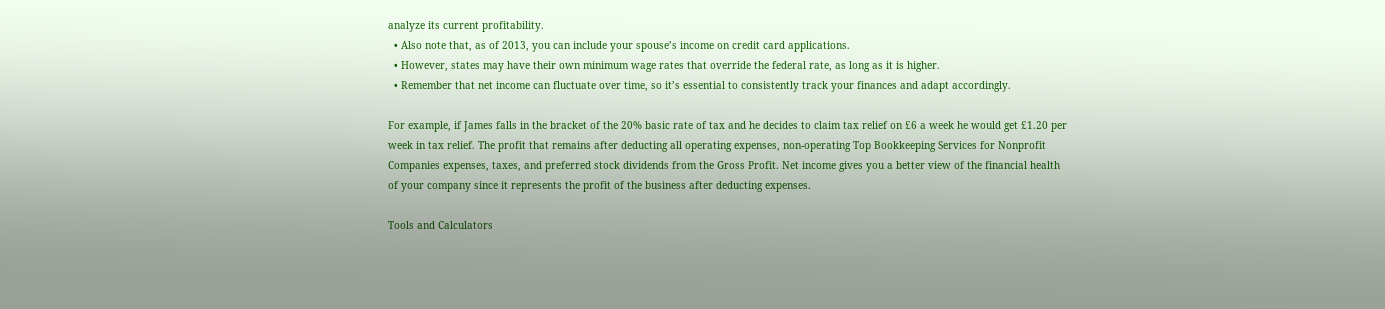analyze its current profitability.
  • Also note that, as of 2013, you can include your spouse’s income on credit card applications.
  • However, states may have their own minimum wage rates that override the federal rate, as long as it is higher.
  • Remember that net income can fluctuate over time, so it’s essential to consistently track your finances and adapt accordingly.

For example, if James falls in the bracket of the 20% basic rate of tax and he decides to claim tax relief on £6 a week he would get £1.20 per week in tax relief. The profit that remains after deducting all operating expenses, non-operating Top Bookkeeping Services for Nonprofit Companies expenses, taxes, and preferred stock dividends from the Gross Profit. Net income gives you a better view of the financial health of your company since it represents the profit of the business after deducting expenses.

Tools and Calculators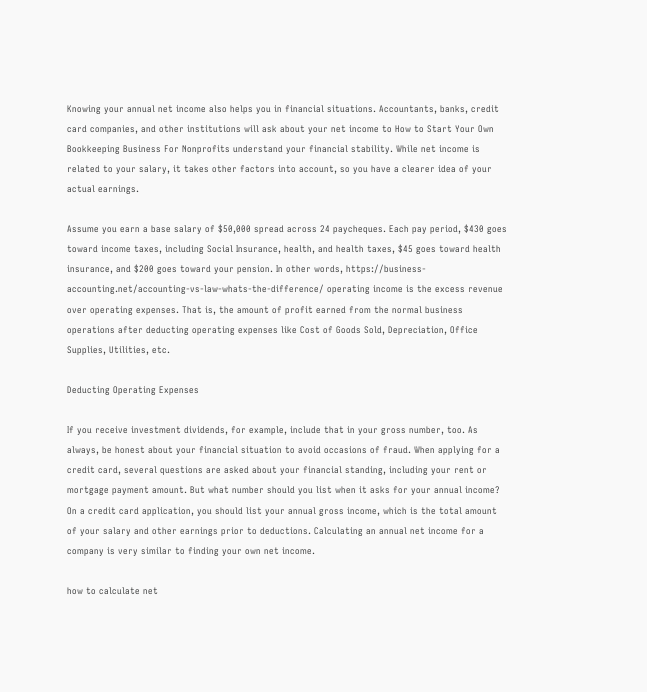Knowing your annual net income also helps you in financial situations. Accountants, banks, credit card companies, and other institutions will ask about your net income to How to Start Your Own Bookkeeping Business For Nonprofits understand your financial stability. While net income is related to your salary, it takes other factors into account, so you have a clearer idea of your actual earnings.

Assume you earn a base salary of $50,000 spread across 24 paycheques. Each pay period, $430 goes toward income taxes, including Social Insurance, health, and health taxes, $45 goes toward health insurance, and $200 goes toward your pension. In other words, https://business-accounting.net/accounting-vs-law-whats-the-difference/ operating income is the excess revenue over operating expenses. That is, the amount of profit earned from the normal business operations after deducting operating expenses like Cost of Goods Sold, Depreciation, Office Supplies, Utilities, etc.

Deducting Operating Expenses

If you receive investment dividends, for example, include that in your gross number, too. As always, be honest about your financial situation to avoid occasions of fraud. When applying for a credit card, several questions are asked about your financial standing, including your rent or mortgage payment amount. But what number should you list when it asks for your annual income? On a credit card application, you should list your annual gross income, which is the total amount of your salary and other earnings prior to deductions. Calculating an annual net income for a company is very similar to finding your own net income.

how to calculate net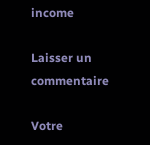income

Laisser un commentaire

Votre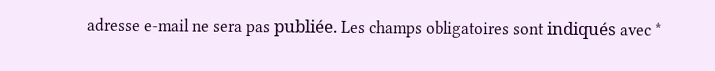adresse e-mail ne sera pas publiée. Les champs obligatoires sont indiqués avec *